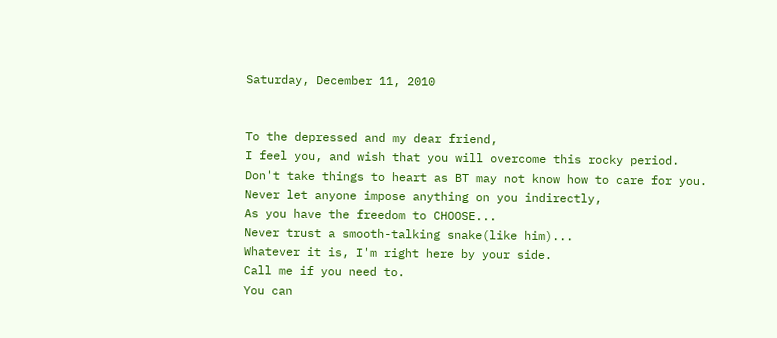Saturday, December 11, 2010


To the depressed and my dear friend,
I feel you, and wish that you will overcome this rocky period.
Don't take things to heart as BT may not know how to care for you.
Never let anyone impose anything on you indirectly,
As you have the freedom to CHOOSE...
Never trust a smooth-talking snake(like him)...
Whatever it is, I'm right here by your side.
Call me if you need to.
You can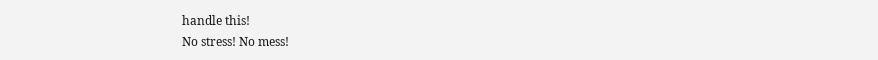handle this!
No stress! No mess!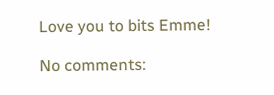Love you to bits Emme!

No comments: